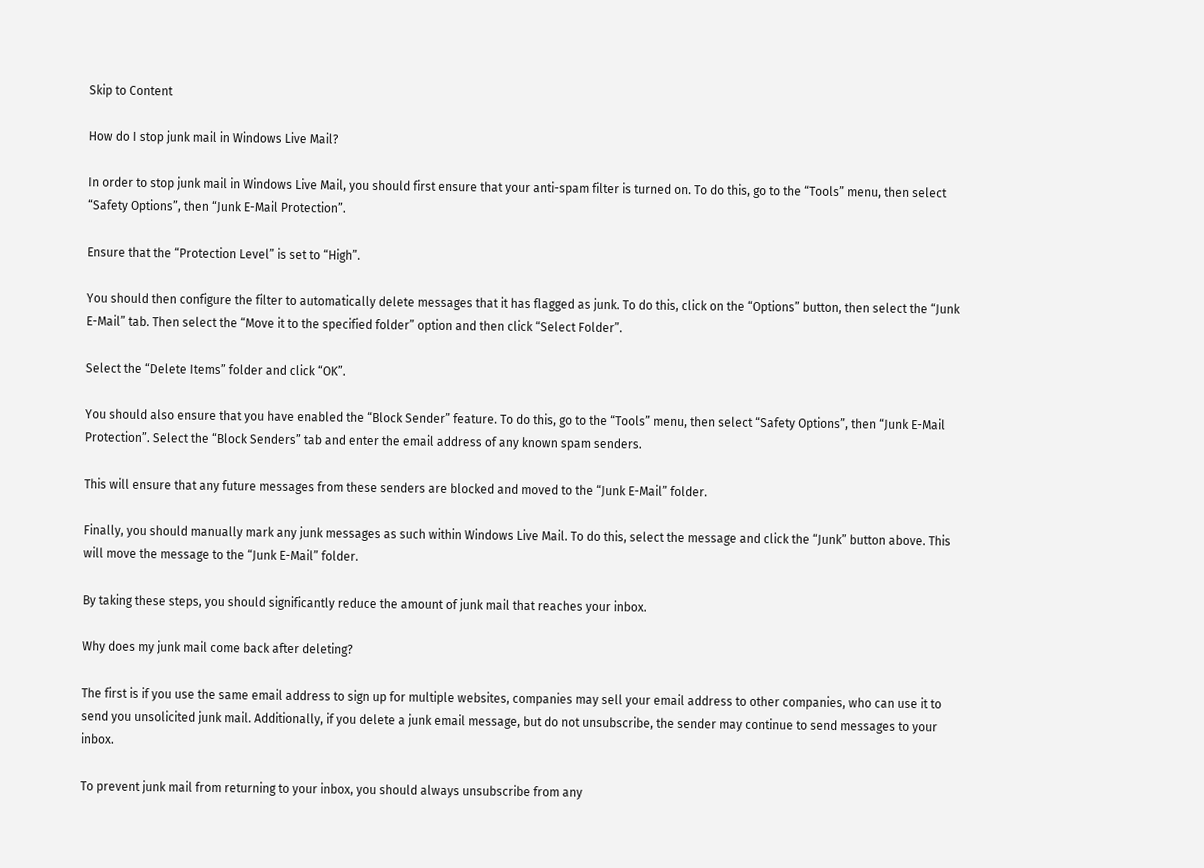Skip to Content

How do I stop junk mail in Windows Live Mail?

In order to stop junk mail in Windows Live Mail, you should first ensure that your anti-spam filter is turned on. To do this, go to the “Tools” menu, then select “Safety Options”, then “Junk E-Mail Protection”.

Ensure that the “Protection Level” is set to “High”.

You should then configure the filter to automatically delete messages that it has flagged as junk. To do this, click on the “Options” button, then select the “Junk E-Mail” tab. Then select the “Move it to the specified folder” option and then click “Select Folder”.

Select the “Delete Items” folder and click “OK”.

You should also ensure that you have enabled the “Block Sender” feature. To do this, go to the “Tools” menu, then select “Safety Options”, then “Junk E-Mail Protection”. Select the “Block Senders” tab and enter the email address of any known spam senders.

This will ensure that any future messages from these senders are blocked and moved to the “Junk E-Mail” folder.

Finally, you should manually mark any junk messages as such within Windows Live Mail. To do this, select the message and click the “Junk” button above. This will move the message to the “Junk E-Mail” folder.

By taking these steps, you should significantly reduce the amount of junk mail that reaches your inbox.

Why does my junk mail come back after deleting?

The first is if you use the same email address to sign up for multiple websites, companies may sell your email address to other companies, who can use it to send you unsolicited junk mail. Additionally, if you delete a junk email message, but do not unsubscribe, the sender may continue to send messages to your inbox.

To prevent junk mail from returning to your inbox, you should always unsubscribe from any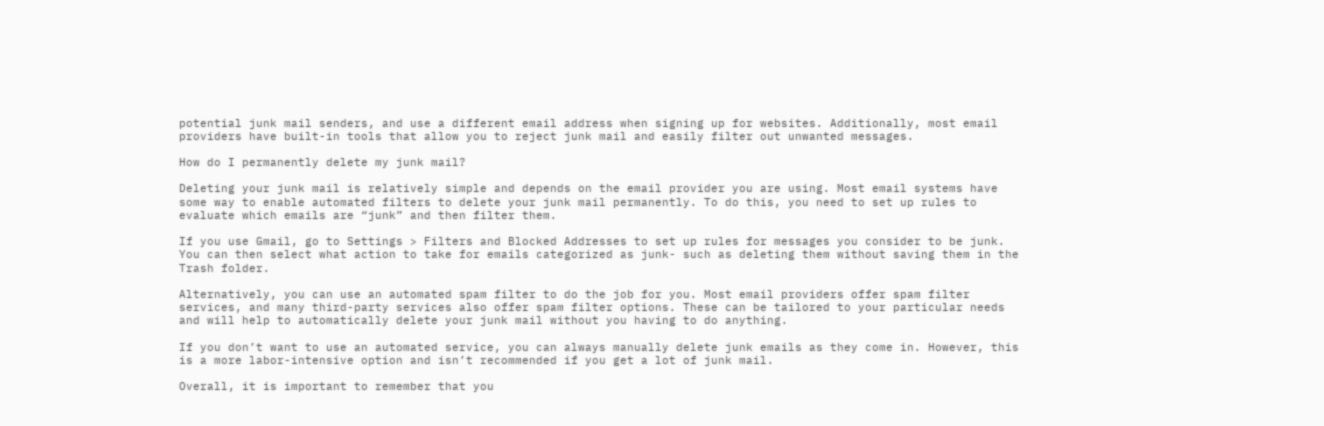potential junk mail senders, and use a different email address when signing up for websites. Additionally, most email providers have built-in tools that allow you to reject junk mail and easily filter out unwanted messages.

How do I permanently delete my junk mail?

Deleting your junk mail is relatively simple and depends on the email provider you are using. Most email systems have some way to enable automated filters to delete your junk mail permanently. To do this, you need to set up rules to evaluate which emails are “junk” and then filter them.

If you use Gmail, go to Settings > Filters and Blocked Addresses to set up rules for messages you consider to be junk. You can then select what action to take for emails categorized as junk- such as deleting them without saving them in the Trash folder.

Alternatively, you can use an automated spam filter to do the job for you. Most email providers offer spam filter services, and many third-party services also offer spam filter options. These can be tailored to your particular needs and will help to automatically delete your junk mail without you having to do anything.

If you don’t want to use an automated service, you can always manually delete junk emails as they come in. However, this is a more labor-intensive option and isn’t recommended if you get a lot of junk mail.

Overall, it is important to remember that you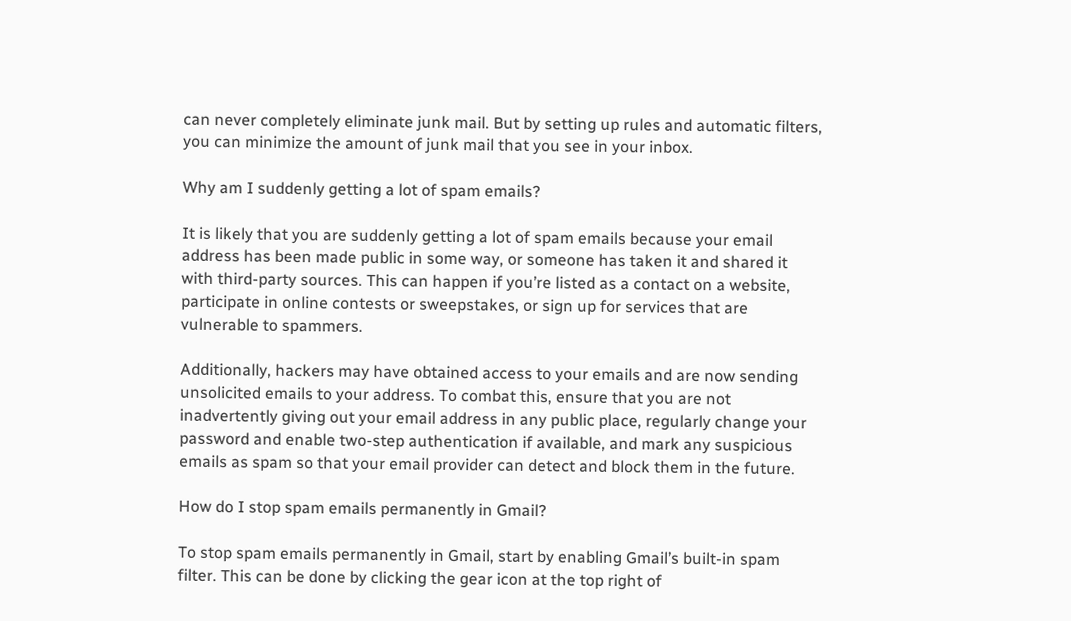can never completely eliminate junk mail. But by setting up rules and automatic filters, you can minimize the amount of junk mail that you see in your inbox.

Why am I suddenly getting a lot of spam emails?

It is likely that you are suddenly getting a lot of spam emails because your email address has been made public in some way, or someone has taken it and shared it with third-party sources. This can happen if you’re listed as a contact on a website, participate in online contests or sweepstakes, or sign up for services that are vulnerable to spammers.

Additionally, hackers may have obtained access to your emails and are now sending unsolicited emails to your address. To combat this, ensure that you are not inadvertently giving out your email address in any public place, regularly change your password and enable two-step authentication if available, and mark any suspicious emails as spam so that your email provider can detect and block them in the future.

How do I stop spam emails permanently in Gmail?

To stop spam emails permanently in Gmail, start by enabling Gmail’s built-in spam filter. This can be done by clicking the gear icon at the top right of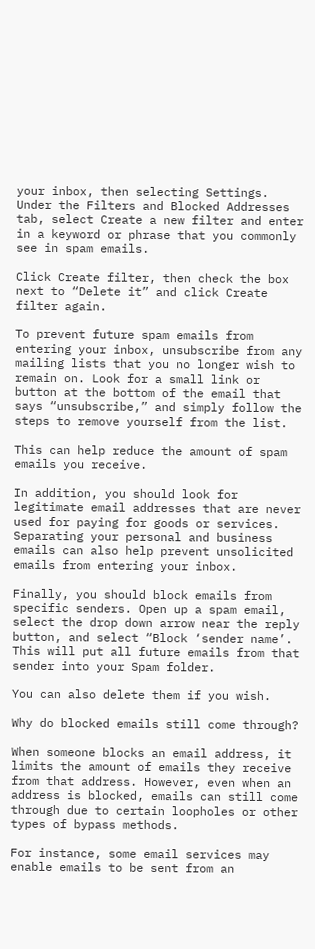your inbox, then selecting Settings. Under the Filters and Blocked Addresses tab, select Create a new filter and enter in a keyword or phrase that you commonly see in spam emails.

Click Create filter, then check the box next to “Delete it” and click Create filter again.

To prevent future spam emails from entering your inbox, unsubscribe from any mailing lists that you no longer wish to remain on. Look for a small link or button at the bottom of the email that says “unsubscribe,” and simply follow the steps to remove yourself from the list.

This can help reduce the amount of spam emails you receive.

In addition, you should look for legitimate email addresses that are never used for paying for goods or services. Separating your personal and business emails can also help prevent unsolicited emails from entering your inbox.

Finally, you should block emails from specific senders. Open up a spam email, select the drop down arrow near the reply button, and select “Block ‘sender name’. This will put all future emails from that sender into your Spam folder.

You can also delete them if you wish.

Why do blocked emails still come through?

When someone blocks an email address, it limits the amount of emails they receive from that address. However, even when an address is blocked, emails can still come through due to certain loopholes or other types of bypass methods.

For instance, some email services may enable emails to be sent from an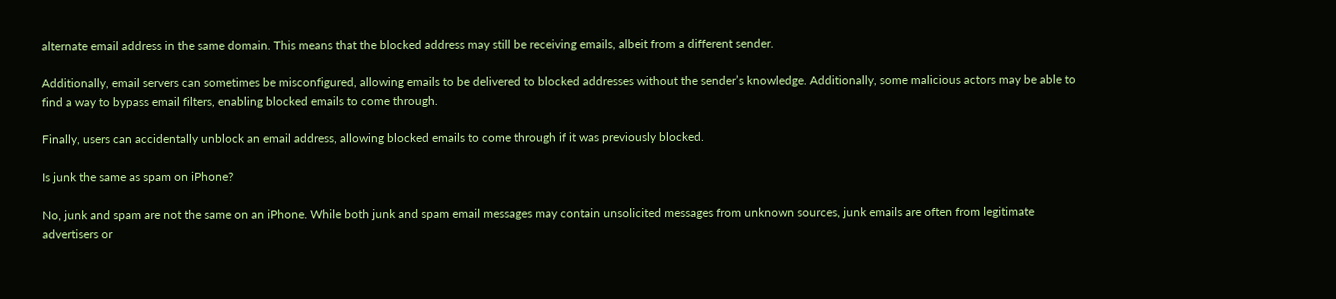alternate email address in the same domain. This means that the blocked address may still be receiving emails, albeit from a different sender.

Additionally, email servers can sometimes be misconfigured, allowing emails to be delivered to blocked addresses without the sender’s knowledge. Additionally, some malicious actors may be able to find a way to bypass email filters, enabling blocked emails to come through.

Finally, users can accidentally unblock an email address, allowing blocked emails to come through if it was previously blocked.

Is junk the same as spam on iPhone?

No, junk and spam are not the same on an iPhone. While both junk and spam email messages may contain unsolicited messages from unknown sources, junk emails are often from legitimate advertisers or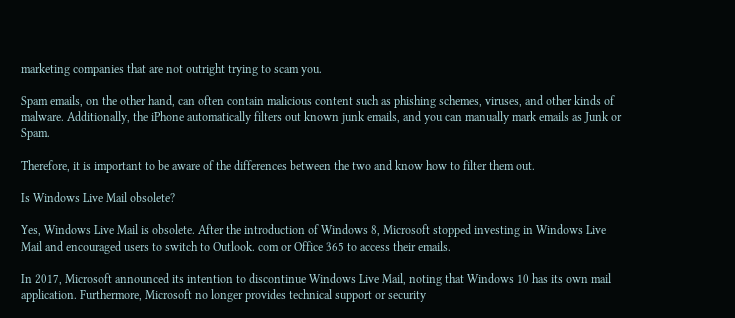marketing companies that are not outright trying to scam you.

Spam emails, on the other hand, can often contain malicious content such as phishing schemes, viruses, and other kinds of malware. Additionally, the iPhone automatically filters out known junk emails, and you can manually mark emails as Junk or Spam.

Therefore, it is important to be aware of the differences between the two and know how to filter them out.

Is Windows Live Mail obsolete?

Yes, Windows Live Mail is obsolete. After the introduction of Windows 8, Microsoft stopped investing in Windows Live Mail and encouraged users to switch to Outlook. com or Office 365 to access their emails.

In 2017, Microsoft announced its intention to discontinue Windows Live Mail, noting that Windows 10 has its own mail application. Furthermore, Microsoft no longer provides technical support or security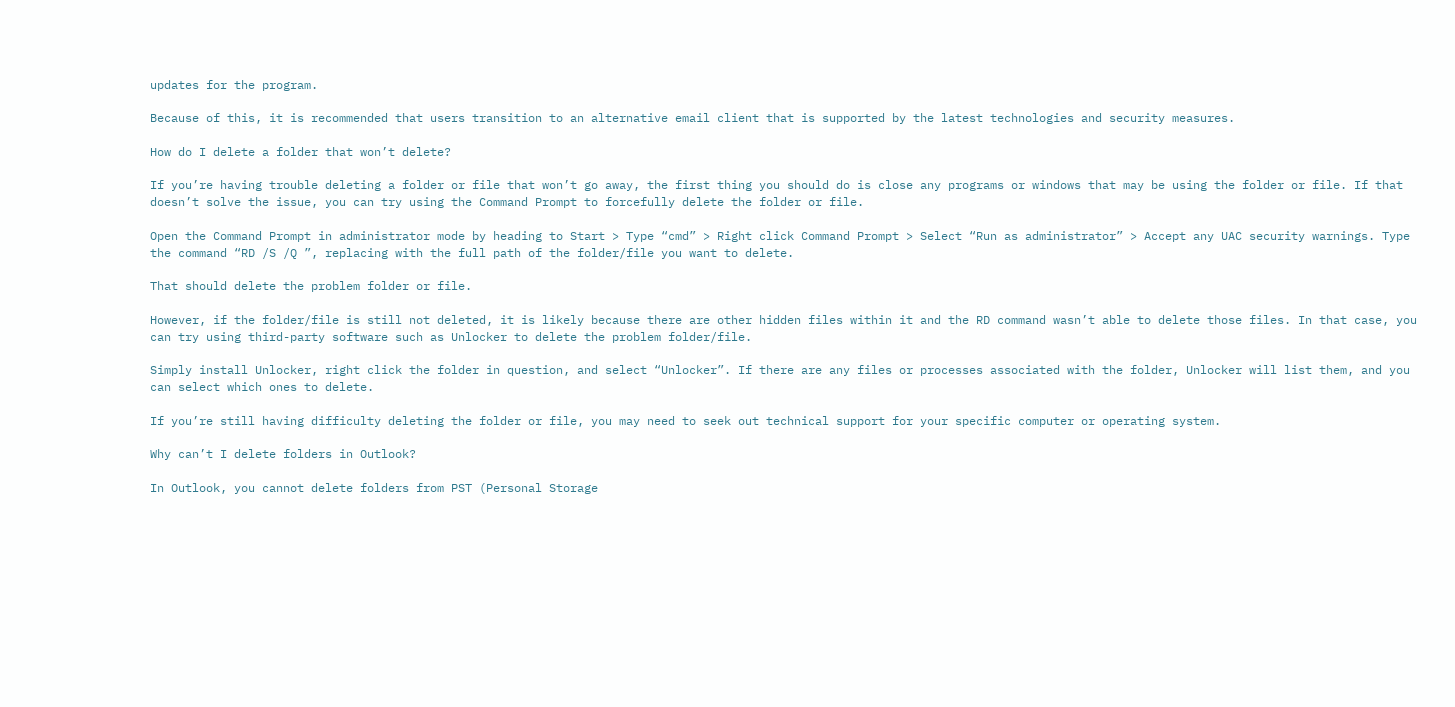updates for the program.

Because of this, it is recommended that users transition to an alternative email client that is supported by the latest technologies and security measures.

How do I delete a folder that won’t delete?

If you’re having trouble deleting a folder or file that won’t go away, the first thing you should do is close any programs or windows that may be using the folder or file. If that doesn’t solve the issue, you can try using the Command Prompt to forcefully delete the folder or file.

Open the Command Prompt in administrator mode by heading to Start > Type “cmd” > Right click Command Prompt > Select “Run as administrator” > Accept any UAC security warnings. Type the command “RD /S /Q ”, replacing with the full path of the folder/file you want to delete.

That should delete the problem folder or file.

However, if the folder/file is still not deleted, it is likely because there are other hidden files within it and the RD command wasn’t able to delete those files. In that case, you can try using third-party software such as Unlocker to delete the problem folder/file.

Simply install Unlocker, right click the folder in question, and select “Unlocker”. If there are any files or processes associated with the folder, Unlocker will list them, and you can select which ones to delete.

If you’re still having difficulty deleting the folder or file, you may need to seek out technical support for your specific computer or operating system.

Why can’t I delete folders in Outlook?

In Outlook, you cannot delete folders from PST (Personal Storage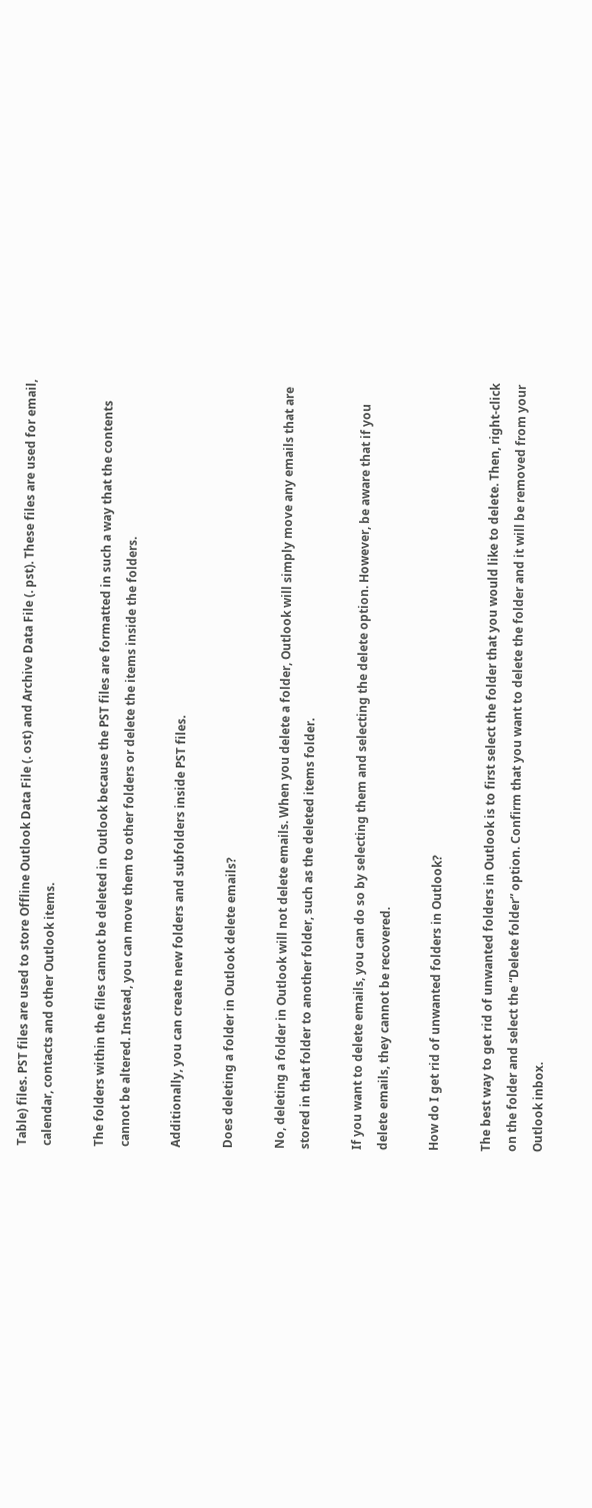Table) files. PST files are used to store Offline Outlook Data File (. ost) and Archive Data File (. pst). These files are used for email, calendar, contacts and other Outlook items.

The folders within the files cannot be deleted in Outlook because the PST files are formatted in such a way that the contents cannot be altered. Instead, you can move them to other folders or delete the items inside the folders.

Additionally, you can create new folders and subfolders inside PST files.

Does deleting a folder in Outlook delete emails?

No, deleting a folder in Outlook will not delete emails. When you delete a folder, Outlook will simply move any emails that are stored in that folder to another folder, such as the deleted items folder.

If you want to delete emails, you can do so by selecting them and selecting the delete option. However, be aware that if you delete emails, they cannot be recovered.

How do I get rid of unwanted folders in Outlook?

The best way to get rid of unwanted folders in Outlook is to first select the folder that you would like to delete. Then, right-click on the folder and select the “Delete folder” option. Confirm that you want to delete the folder and it will be removed from your Outlook inbox.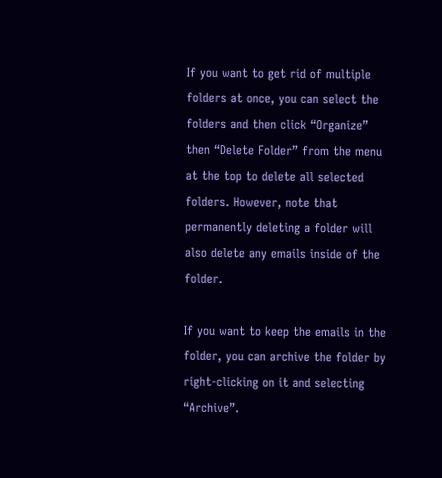If you want to get rid of multiple folders at once, you can select the folders and then click “Organize” then “Delete Folder” from the menu at the top to delete all selected folders. However, note that permanently deleting a folder will also delete any emails inside of the folder.

If you want to keep the emails in the folder, you can archive the folder by right-clicking on it and selecting “Archive”.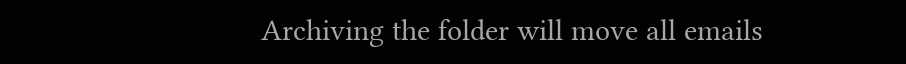Archiving the folder will move all emails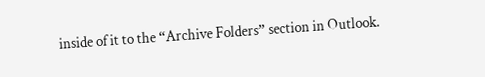inside of it to the “Archive Folders” section in Outlook.